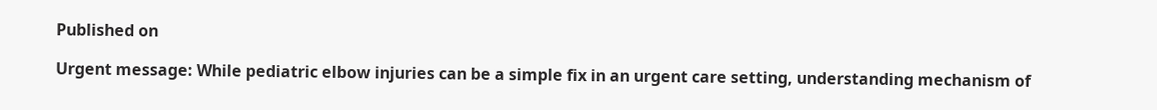Published on

Urgent message: While pediatric elbow injuries can be a simple fix in an urgent care setting, understanding mechanism of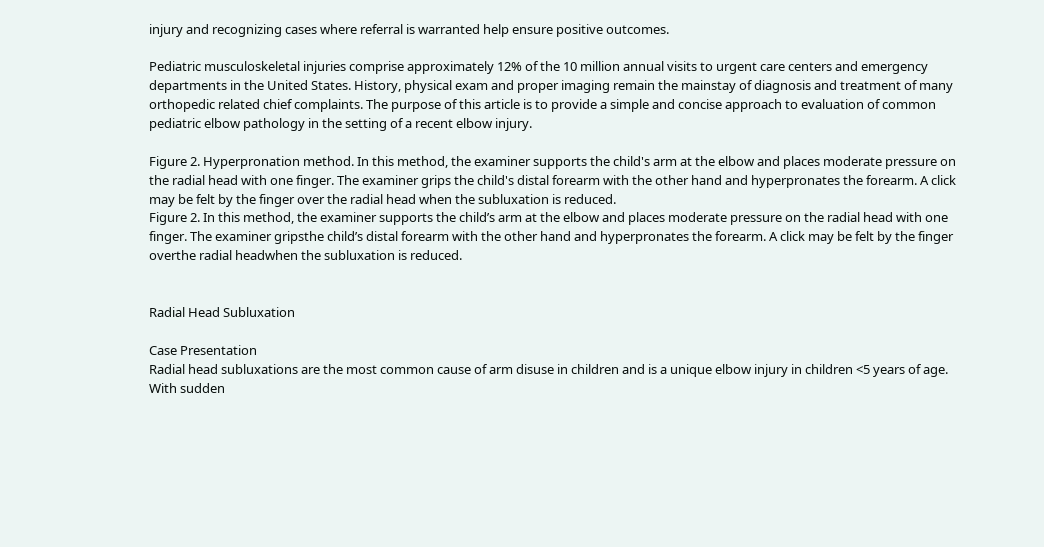injury and recognizing cases where referral is warranted help ensure positive outcomes.

Pediatric musculoskeletal injuries comprise approximately 12% of the 10 million annual visits to urgent care centers and emergency departments in the United States. History, physical exam and proper imaging remain the mainstay of diagnosis and treatment of many orthopedic related chief complaints. The purpose of this article is to provide a simple and concise approach to evaluation of common pediatric elbow pathology in the setting of a recent elbow injury.

Figure 2. Hyperpronation method. In this method, the examiner supports the child's arm at the elbow and places moderate pressure on the radial head with one finger. The examiner grips the child's distal forearm with the other hand and hyperpronates the forearm. A click may be felt by the finger over the radial head when the subluxation is reduced.
Figure 2. In this method, the examiner supports the child’s arm at the elbow and places moderate pressure on the radial head with one finger. The examiner gripsthe child’s distal forearm with the other hand and hyperpronates the forearm. A click may be felt by the finger overthe radial headwhen the subluxation is reduced.


Radial Head Subluxation

Case Presentation
Radial head subluxations are the most common cause of arm disuse in children and is a unique elbow injury in children <5 years of age. With sudden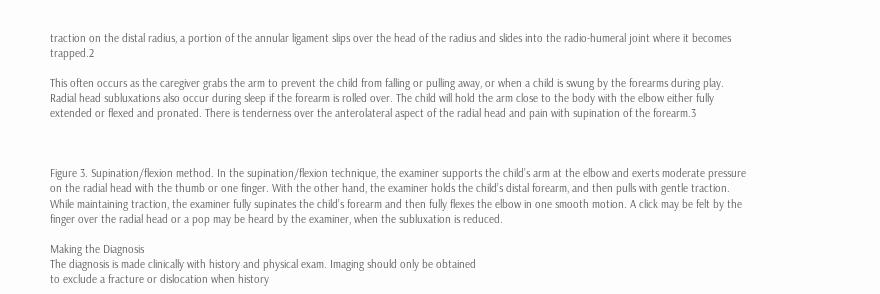traction on the distal radius, a portion of the annular ligament slips over the head of the radius and slides into the radio-humeral joint where it becomes trapped.2

This often occurs as the caregiver grabs the arm to prevent the child from falling or pulling away, or when a child is swung by the forearms during play. Radial head subluxations also occur during sleep if the forearm is rolled over. The child will hold the arm close to the body with the elbow either fully extended or flexed and pronated. There is tenderness over the anterolateral aspect of the radial head and pain with supination of the forearm.3



Figure 3. Supination/flexion method. In the supination/flexion technique, the examiner supports the child’s arm at the elbow and exerts moderate pressure on the radial head with the thumb or one finger. With the other hand, the examiner holds the child’s distal forearm, and then pulls with gentle traction. While maintaining traction, the examiner fully supinates the child’s forearm and then fully flexes the elbow in one smooth motion. A click may be felt by the finger over the radial head or a pop may be heard by the examiner, when the subluxation is reduced.

Making the Diagnosis
The diagnosis is made clinically with history and physical exam. Imaging should only be obtained
to exclude a fracture or dislocation when history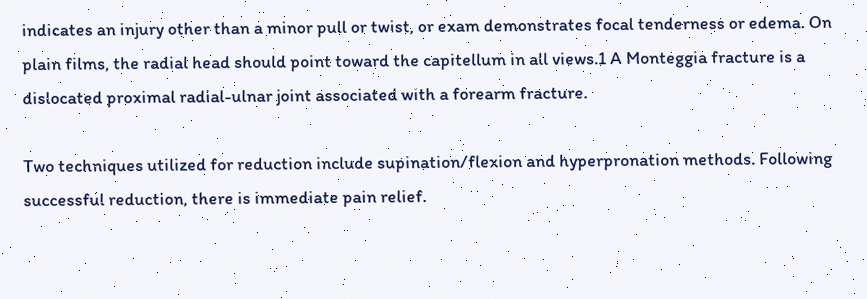indicates an injury other than a minor pull or twist, or exam demonstrates focal tenderness or edema. On plain films, the radial head should point toward the capitellum in all views.1 A Monteggia fracture is a dislocated proximal radial-ulnar joint associated with a forearm fracture.

Two techniques utilized for reduction include supination/flexion and hyperpronation methods. Following successful reduction, there is immediate pain relief.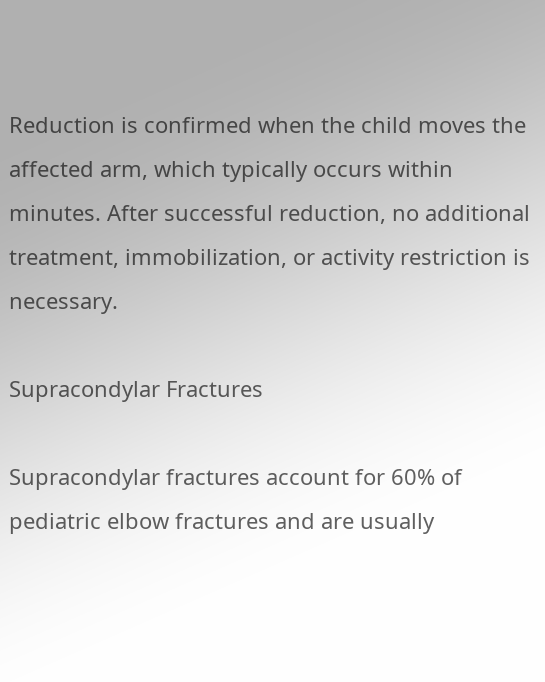Reduction is confirmed when the child moves the affected arm, which typically occurs within minutes. After successful reduction, no additional treatment, immobilization, or activity restriction is necessary.

Supracondylar Fractures

Supracondylar fractures account for 60% of pediatric elbow fractures and are usually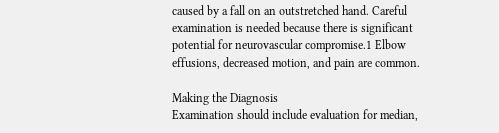caused by a fall on an outstretched hand. Careful examination is needed because there is significant potential for neurovascular compromise.1 Elbow effusions, decreased motion, and pain are common.

Making the Diagnosis
Examination should include evaluation for median,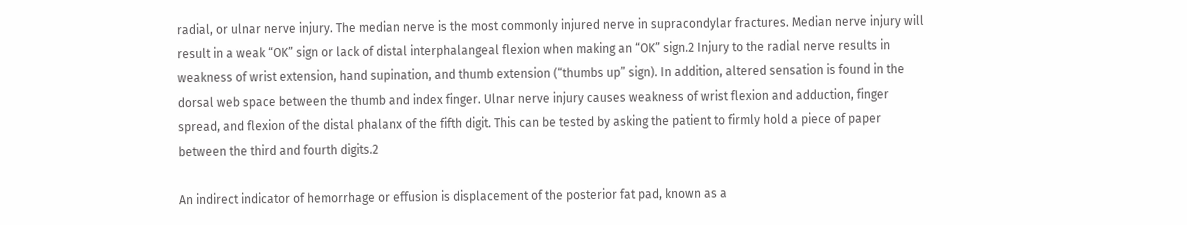radial, or ulnar nerve injury. The median nerve is the most commonly injured nerve in supracondylar fractures. Median nerve injury will result in a weak “OK” sign or lack of distal interphalangeal flexion when making an “OK” sign.2 Injury to the radial nerve results in weakness of wrist extension, hand supination, and thumb extension (“thumbs up” sign). In addition, altered sensation is found in the dorsal web space between the thumb and index finger. Ulnar nerve injury causes weakness of wrist flexion and adduction, finger spread, and flexion of the distal phalanx of the fifth digit. This can be tested by asking the patient to firmly hold a piece of paper between the third and fourth digits.2

An indirect indicator of hemorrhage or effusion is displacement of the posterior fat pad, known as a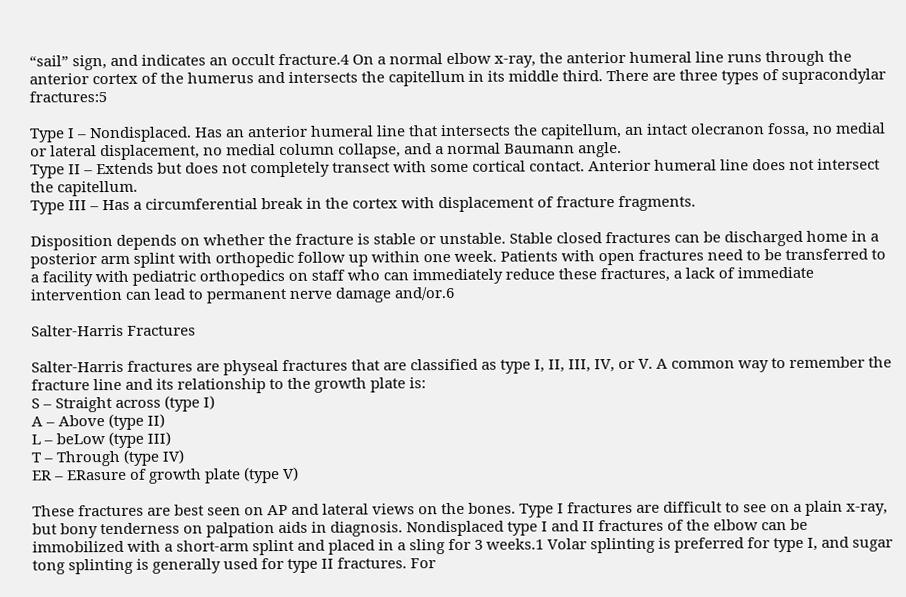“sail” sign, and indicates an occult fracture.4 On a normal elbow x-ray, the anterior humeral line runs through the anterior cortex of the humerus and intersects the capitellum in its middle third. There are three types of supracondylar fractures:5

Type I – Nondisplaced. Has an anterior humeral line that intersects the capitellum, an intact olecranon fossa, no medial or lateral displacement, no medial column collapse, and a normal Baumann angle.
Type II – Extends but does not completely transect with some cortical contact. Anterior humeral line does not intersect the capitellum.
Type III – Has a circumferential break in the cortex with displacement of fracture fragments.

Disposition depends on whether the fracture is stable or unstable. Stable closed fractures can be discharged home in a posterior arm splint with orthopedic follow up within one week. Patients with open fractures need to be transferred to a facility with pediatric orthopedics on staff who can immediately reduce these fractures, a lack of immediate intervention can lead to permanent nerve damage and/or.6

Salter-Harris Fractures

Salter-Harris fractures are physeal fractures that are classified as type I, II, III, IV, or V. A common way to remember the fracture line and its relationship to the growth plate is:
S – Straight across (type I)
A – Above (type II)
L – beLow (type III)
T – Through (type IV)
ER – ERasure of growth plate (type V)

These fractures are best seen on AP and lateral views on the bones. Type I fractures are difficult to see on a plain x-ray, but bony tenderness on palpation aids in diagnosis. Nondisplaced type I and II fractures of the elbow can be immobilized with a short-arm splint and placed in a sling for 3 weeks.1 Volar splinting is preferred for type I, and sugar tong splinting is generally used for type II fractures. For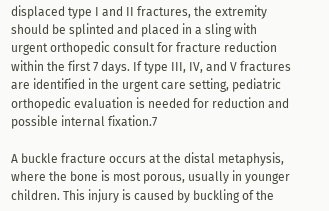displaced type I and II fractures, the extremity should be splinted and placed in a sling with urgent orthopedic consult for fracture reduction within the first 7 days. If type III, IV, and V fractures are identified in the urgent care setting, pediatric orthopedic evaluation is needed for reduction and possible internal fixation.7

A buckle fracture occurs at the distal metaphysis, where the bone is most porous, usually in younger children. This injury is caused by buckling of the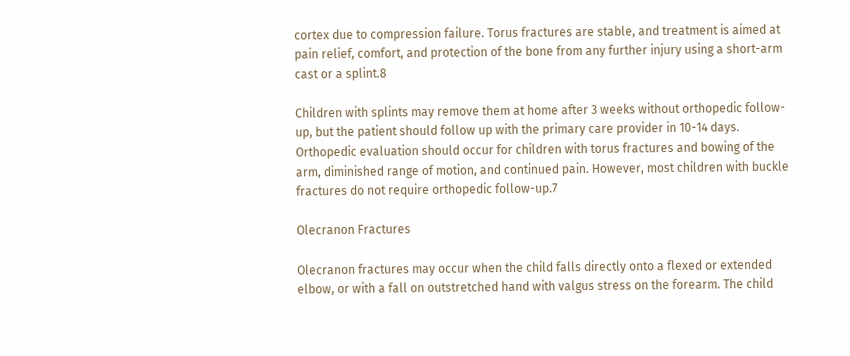cortex due to compression failure. Torus fractures are stable, and treatment is aimed at pain relief, comfort, and protection of the bone from any further injury using a short-arm cast or a splint.8

Children with splints may remove them at home after 3 weeks without orthopedic follow-up, but the patient should follow up with the primary care provider in 10-14 days. Orthopedic evaluation should occur for children with torus fractures and bowing of the arm, diminished range of motion, and continued pain. However, most children with buckle fractures do not require orthopedic follow-up.7

Olecranon Fractures

Olecranon fractures may occur when the child falls directly onto a flexed or extended elbow, or with a fall on outstretched hand with valgus stress on the forearm. The child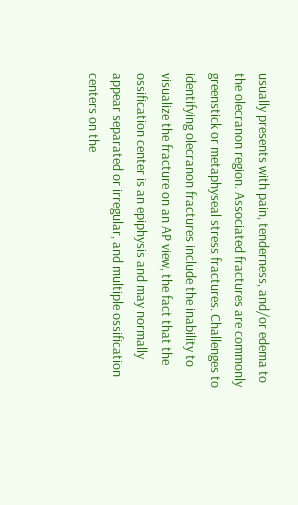usually presents with pain, tenderness, and/or edema to the olecranon region. Associated fractures are commonly greenstick or metaphyseal stress fractures. Challenges to identifying olecranon fractures include the inability to visualize the fracture on an AP view, the fact that the ossification center is an epiphysis and may normally appear separated or irregular, and multiple ossification centers on the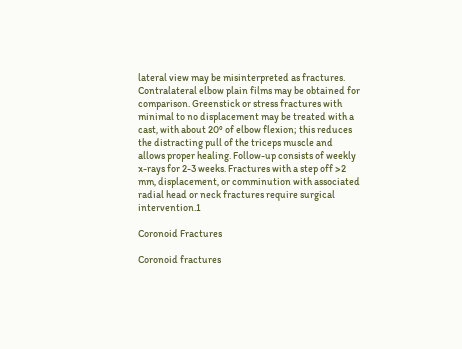lateral view may be misinterpreted as fractures. Contralateral elbow plain films may be obtained for comparison. Greenstick or stress fractures with minimal to no displacement may be treated with a cast, with about 20⁰ of elbow flexion; this reduces the distracting pull of the triceps muscle and allows proper healing. Follow-up consists of weekly x-rays for 2-3 weeks. Fractures with a step off >2 mm, displacement, or comminution with associated radial head or neck fractures require surgical intervention.1

Coronoid Fractures

Coronoid fractures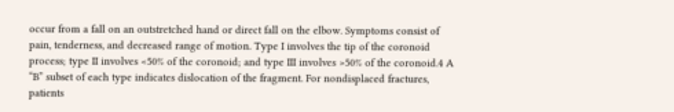occur from a fall on an outstretched hand or direct fall on the elbow. Symptoms consist of pain, tenderness, and decreased range of motion. Type I involves the tip of the coronoid process; type II involves <50% of the coronoid; and type III involves >50% of the coronoid.4 A “B” subset of each type indicates dislocation of the fragment. For nondisplaced fractures, patients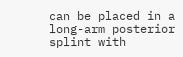can be placed in a long-arm posterior splint with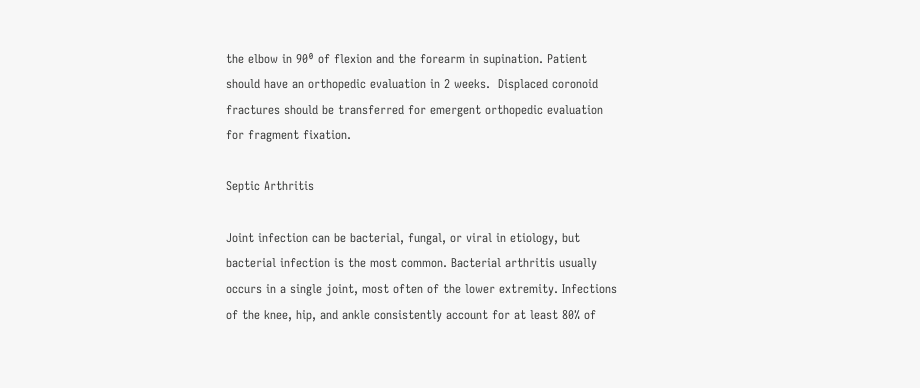the elbow in 90⁰ of flexion and the forearm in supination. Patient should have an orthopedic evaluation in 2 weeks.  Displaced coronoid fractures should be transferred for emergent orthopedic evaluation for fragment fixation.

Septic Arthritis

Joint infection can be bacterial, fungal, or viral in etiology, but bacterial infection is the most common. Bacterial arthritis usually occurs in a single joint, most often of the lower extremity. Infections of the knee, hip, and ankle consistently account for at least 80% of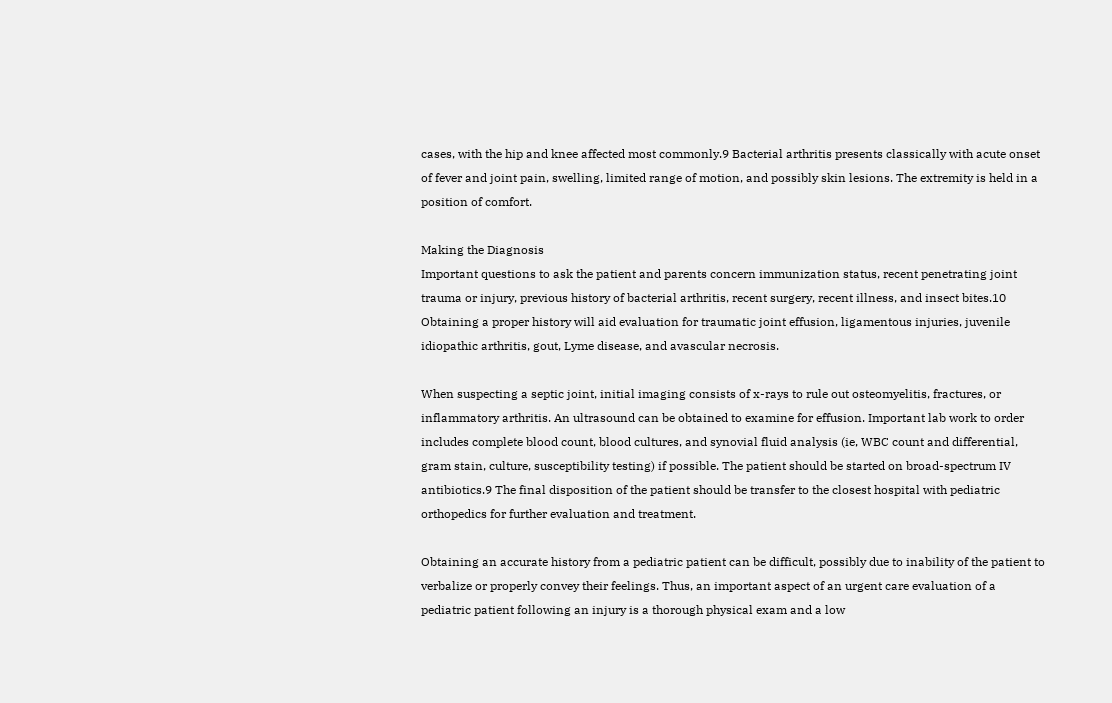cases, with the hip and knee affected most commonly.9 Bacterial arthritis presents classically with acute onset of fever and joint pain, swelling, limited range of motion, and possibly skin lesions. The extremity is held in a position of comfort.

Making the Diagnosis
Important questions to ask the patient and parents concern immunization status, recent penetrating joint trauma or injury, previous history of bacterial arthritis, recent surgery, recent illness, and insect bites.10 Obtaining a proper history will aid evaluation for traumatic joint effusion, ligamentous injuries, juvenile idiopathic arthritis, gout, Lyme disease, and avascular necrosis.

When suspecting a septic joint, initial imaging consists of x-rays to rule out osteomyelitis, fractures, or inflammatory arthritis. An ultrasound can be obtained to examine for effusion. Important lab work to order includes complete blood count, blood cultures, and synovial fluid analysis (ie, WBC count and differential, gram stain, culture, susceptibility testing) if possible. The patient should be started on broad-spectrum IV antibiotics.9 The final disposition of the patient should be transfer to the closest hospital with pediatric orthopedics for further evaluation and treatment.

Obtaining an accurate history from a pediatric patient can be difficult, possibly due to inability of the patient to verbalize or properly convey their feelings. Thus, an important aspect of an urgent care evaluation of a pediatric patient following an injury is a thorough physical exam and a low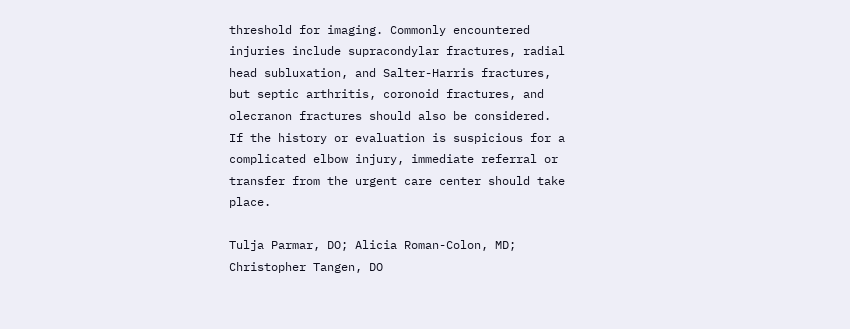threshold for imaging. Commonly encountered injuries include supracondylar fractures, radial head subluxation, and Salter-Harris fractures, but septic arthritis, coronoid fractures, and olecranon fractures should also be considered. If the history or evaluation is suspicious for a complicated elbow injury, immediate referral or transfer from the urgent care center should take place.

Tulja Parmar, DO; Alicia Roman-Colon, MD; Christopher Tangen, DO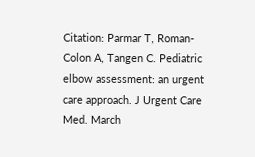Citation: Parmar T, Roman-Colon A, Tangen C. Pediatric elbow assessment: an urgent care approach. J Urgent Care Med. March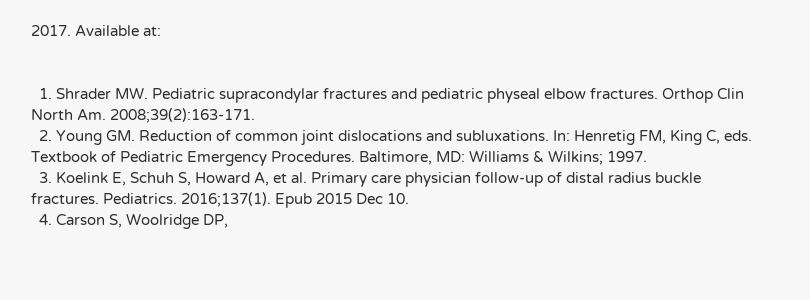2017. Available at:


  1. Shrader MW. Pediatric supracondylar fractures and pediatric physeal elbow fractures. Orthop Clin North Am. 2008;39(2):163-171.
  2. Young GM. Reduction of common joint dislocations and subluxations. In: Henretig FM, King C, eds. Textbook of Pediatric Emergency Procedures. Baltimore, MD: Williams & Wilkins; 1997.
  3. Koelink E, Schuh S, Howard A, et al. Primary care physician follow-up of distal radius buckle fractures. Pediatrics. 2016;137(1). Epub 2015 Dec 10.
  4. Carson S, Woolridge DP,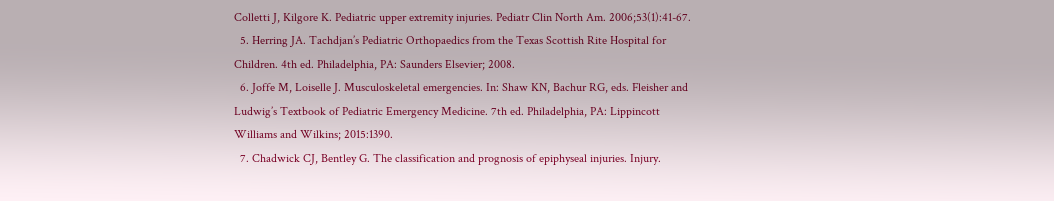Colletti J, Kilgore K. Pediatric upper extremity injuries. Pediatr Clin North Am. 2006;53(1):41-67.
  5. Herring JA. Tachdjan’s Pediatric Orthopaedics from the Texas Scottish Rite Hospital for Children. 4th ed. Philadelphia, PA: Saunders Elsevier; 2008.
  6. Joffe M, Loiselle J. Musculoskeletal emergencies. In: Shaw KN, Bachur RG, eds. Fleisher and Ludwig’s Textbook of Pediatric Emergency Medicine. 7th ed. Philadelphia, PA: Lippincott Williams and Wilkins; 2015:1390.
  7. Chadwick CJ, Bentley G. The classification and prognosis of epiphyseal injuries. Injury.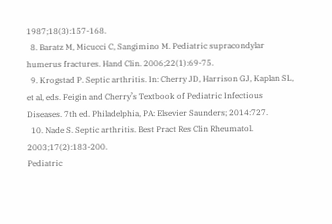1987;18(3):157-168.
  8. Baratz M, Micucci C, Sangimino M. Pediatric supracondylar humerus fractures. Hand Clin. 2006;22(1):69-75.
  9. Krogstad P. Septic arthritis. In: Cherry JD, Harrison GJ, Kaplan SL, et al, eds. Feigin and Cherry’s Textbook of Pediatric Infectious Diseases. 7th ed. Philadelphia, PA: Elsevier Saunders; 2014:727.
  10. Nade S. Septic arthritis. Best Pract Res Clin Rheumatol. 2003;17(2):183-200.
Pediatric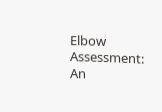Elbow Assessment: An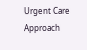Urgent Care Approach